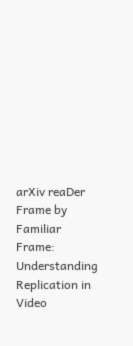arXiv reaDer
Frame by Familiar Frame: Understanding Replication in Video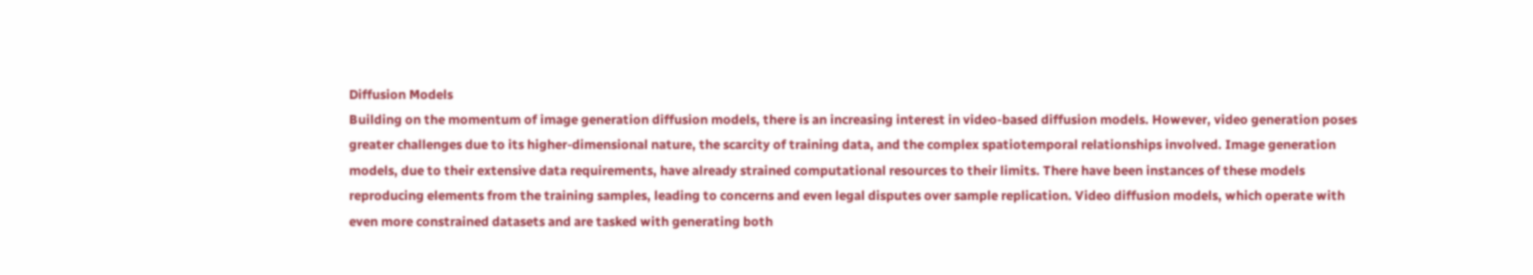Diffusion Models
Building on the momentum of image generation diffusion models, there is an increasing interest in video-based diffusion models. However, video generation poses greater challenges due to its higher-dimensional nature, the scarcity of training data, and the complex spatiotemporal relationships involved. Image generation models, due to their extensive data requirements, have already strained computational resources to their limits. There have been instances of these models reproducing elements from the training samples, leading to concerns and even legal disputes over sample replication. Video diffusion models, which operate with even more constrained datasets and are tasked with generating both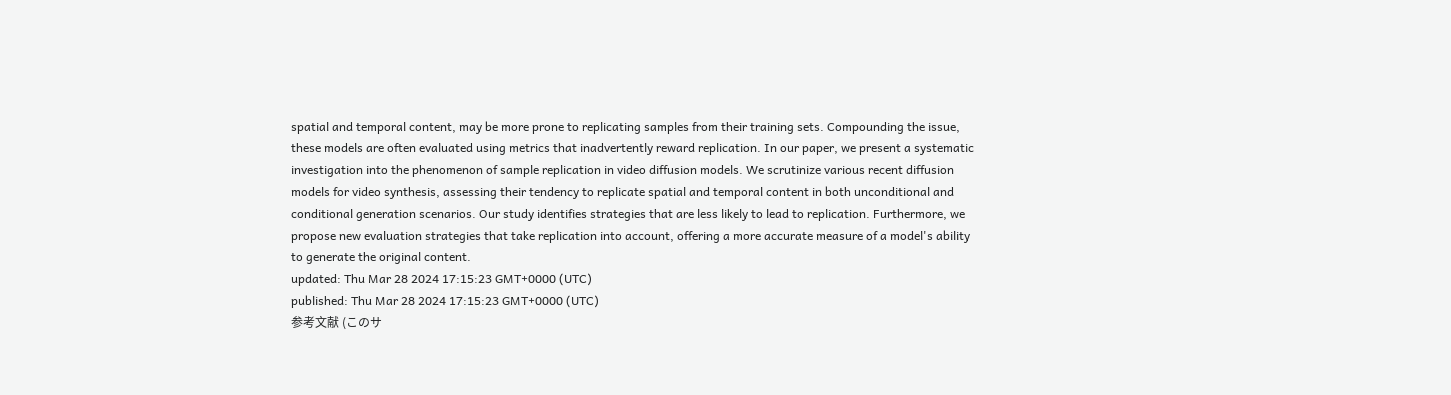spatial and temporal content, may be more prone to replicating samples from their training sets. Compounding the issue, these models are often evaluated using metrics that inadvertently reward replication. In our paper, we present a systematic investigation into the phenomenon of sample replication in video diffusion models. We scrutinize various recent diffusion models for video synthesis, assessing their tendency to replicate spatial and temporal content in both unconditional and conditional generation scenarios. Our study identifies strategies that are less likely to lead to replication. Furthermore, we propose new evaluation strategies that take replication into account, offering a more accurate measure of a model's ability to generate the original content.
updated: Thu Mar 28 2024 17:15:23 GMT+0000 (UTC)
published: Thu Mar 28 2024 17:15:23 GMT+0000 (UTC)
参考文献 (このサ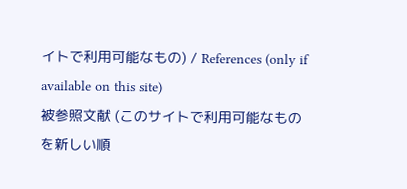イトで利用可能なもの) / References (only if available on this site)
被参照文献 (このサイトで利用可能なものを新しい順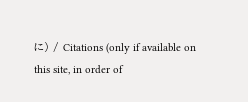に) / Citations (only if available on this site, in order of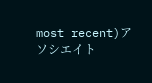most recent)アソシエイト